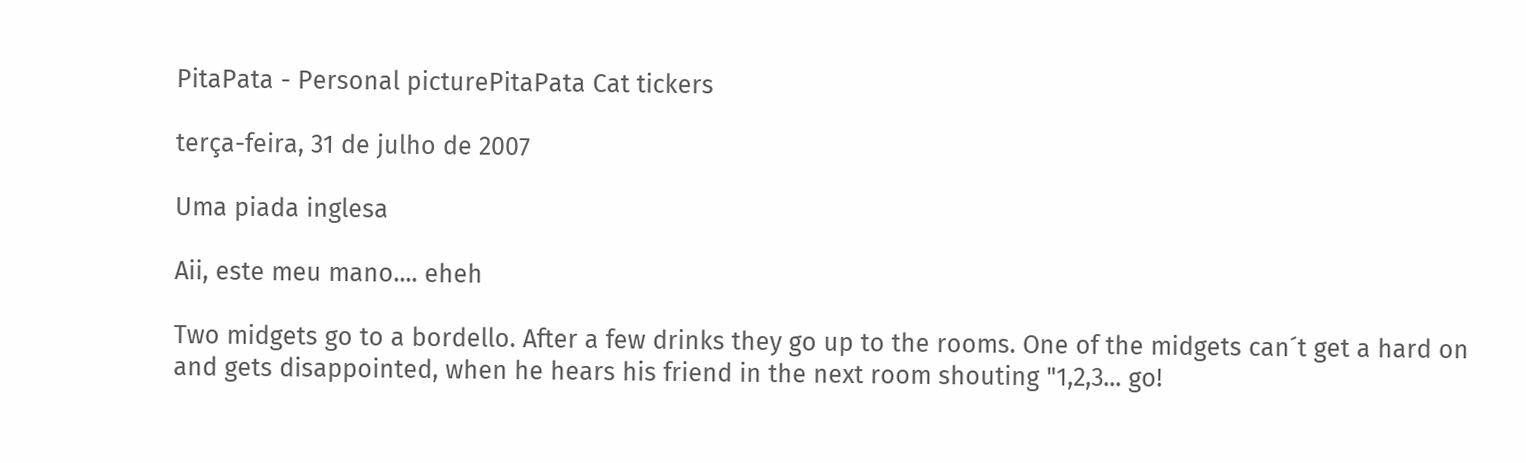PitaPata - Personal picturePitaPata Cat tickers

terça-feira, 31 de julho de 2007

Uma piada inglesa

Aii, este meu mano.... eheh

Two midgets go to a bordello. After a few drinks they go up to the rooms. One of the midgets can´t get a hard on and gets disappointed, when he hears his friend in the next room shouting "1,2,3... go!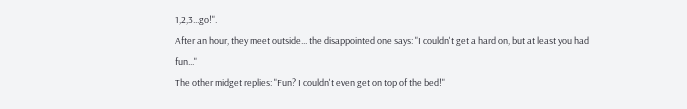1,2,3...go!".
After an hour, they meet outside... the disappointed one says: "I couldn't get a hard on, but at least you had fun..."
The other midget replies: "Fun? I couldn't even get on top of the bed!"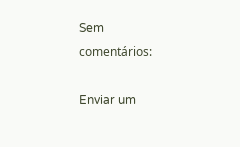Sem comentários:

Enviar um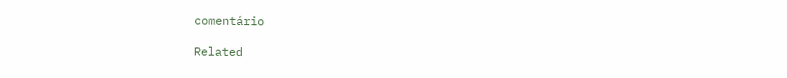comentário

Related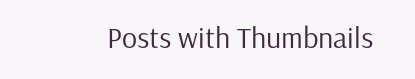Posts with Thumbnails